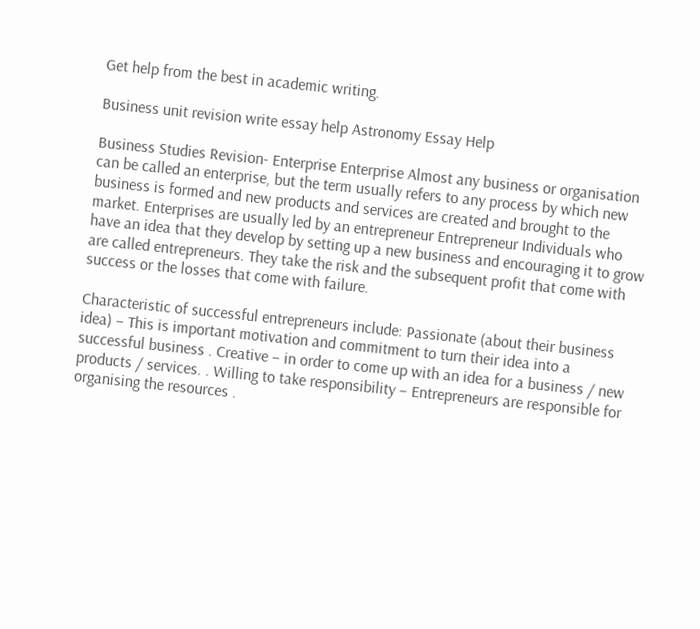Get help from the best in academic writing.

Business unit revision write essay help Astronomy Essay Help

Business Studies Revision- Enterprise Enterprise Almost any business or organisation can be called an enterprise, but the term usually refers to any process by which new business is formed and new products and services are created and brought to the market. Enterprises are usually led by an entrepreneur Entrepreneur Individuals who have an idea that they develop by setting up a new business and encouraging it to grow are called entrepreneurs. They take the risk and the subsequent profit that come with success or the losses that come with failure.

Characteristic of successful entrepreneurs include: Passionate (about their business idea) – This is important motivation and commitment to turn their idea into a successful business . Creative – in order to come up with an idea for a business / new products / services. . Willing to take responsibility – Entrepreneurs are responsible for organising the resources .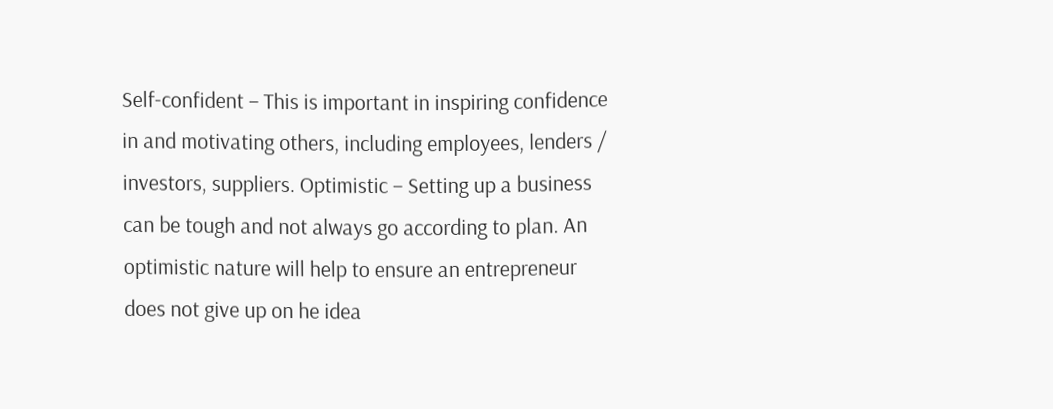Self-confident – This is important in inspiring confidence in and motivating others, including employees, lenders / investors, suppliers. Optimistic – Setting up a business can be tough and not always go according to plan. An optimistic nature will help to ensure an entrepreneur does not give up on he idea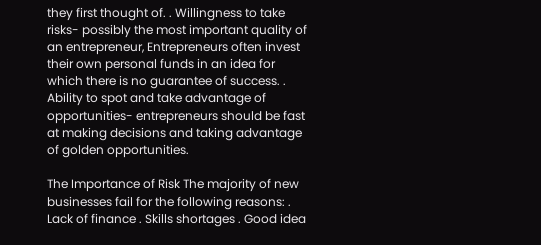they first thought of. . Willingness to take risks- possibly the most important quality of an entrepreneur, Entrepreneurs often invest their own personal funds in an idea for which there is no guarantee of success. . Ability to spot and take advantage of opportunities- entrepreneurs should be fast at making decisions and taking advantage of golden opportunities.

The Importance of Risk The majority of new businesses fail for the following reasons: . Lack of finance . Skills shortages . Good idea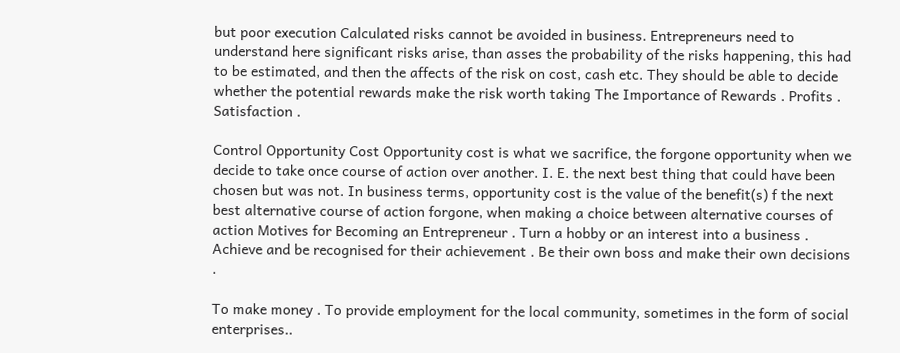but poor execution Calculated risks cannot be avoided in business. Entrepreneurs need to understand here significant risks arise, than asses the probability of the risks happening, this had to be estimated, and then the affects of the risk on cost, cash etc. They should be able to decide whether the potential rewards make the risk worth taking The Importance of Rewards . Profits . Satisfaction .

Control Opportunity Cost Opportunity cost is what we sacrifice, the forgone opportunity when we decide to take once course of action over another. I. E. the next best thing that could have been chosen but was not. In business terms, opportunity cost is the value of the benefit(s) f the next best alternative course of action forgone, when making a choice between alternative courses of action Motives for Becoming an Entrepreneur . Turn a hobby or an interest into a business . Achieve and be recognised for their achievement . Be their own boss and make their own decisions .

To make money . To provide employment for the local community, sometimes in the form of social enterprises..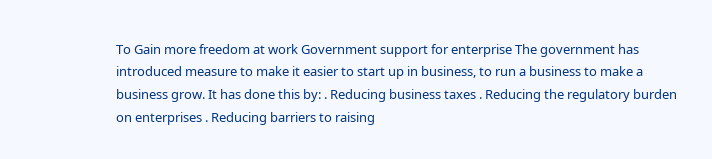To Gain more freedom at work Government support for enterprise The government has introduced measure to make it easier to start up in business, to run a business to make a business grow. It has done this by: . Reducing business taxes . Reducing the regulatory burden on enterprises . Reducing barriers to raising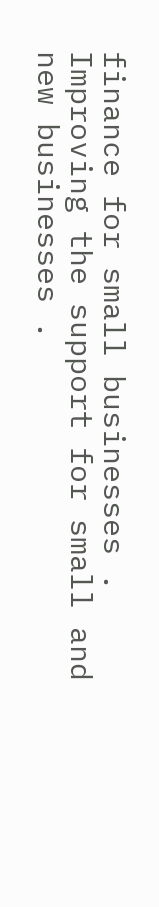finance for small businesses . Improving the support for small and new businesses .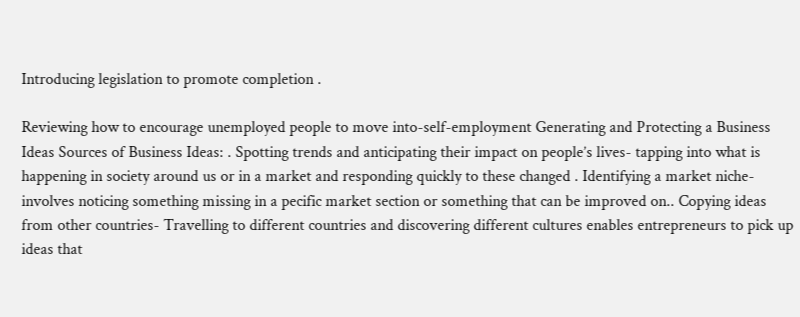Introducing legislation to promote completion .

Reviewing how to encourage unemployed people to move into-self-employment Generating and Protecting a Business Ideas Sources of Business Ideas: . Spotting trends and anticipating their impact on people’s lives- tapping into what is happening in society around us or in a market and responding quickly to these changed . Identifying a market niche- involves noticing something missing in a pecific market section or something that can be improved on.. Copying ideas from other countries- Travelling to different countries and discovering different cultures enables entrepreneurs to pick up ideas that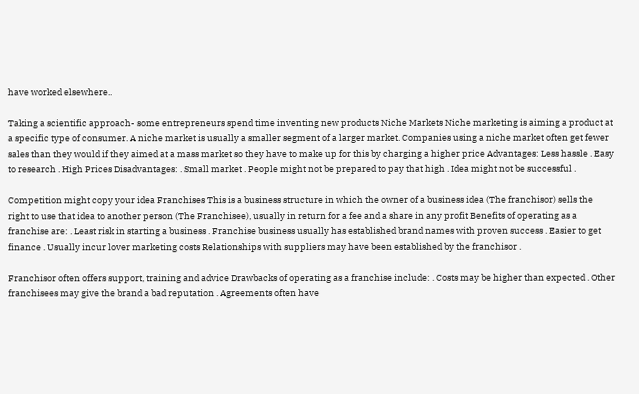have worked elsewhere..

Taking a scientific approach- some entrepreneurs spend time inventing new products Niche Markets Niche marketing is aiming a product at a specific type of consumer. A niche market is usually a smaller segment of a larger market. Companies using a niche market often get fewer sales than they would if they aimed at a mass market so they have to make up for this by charging a higher price Advantages: Less hassle . Easy to research . High Prices Disadvantages: . Small market . People might not be prepared to pay that high . Idea might not be successful .

Competition might copy your idea Franchises This is a business structure in which the owner of a business idea (The franchisor) sells the right to use that idea to another person (The Franchisee), usually in return for a fee and a share in any profit Benefits of operating as a franchise are: . Least risk in starting a business . Franchise business usually has established brand names with proven success . Easier to get finance . Usually incur lover marketing costs Relationships with suppliers may have been established by the franchisor .

Franchisor often offers support, training and advice Drawbacks of operating as a franchise include: . Costs may be higher than expected . Other franchisees may give the brand a bad reputation . Agreements often have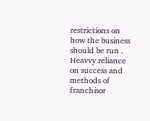restrictions on how the business should be run . Heavvy reliance on success and methods of franchisor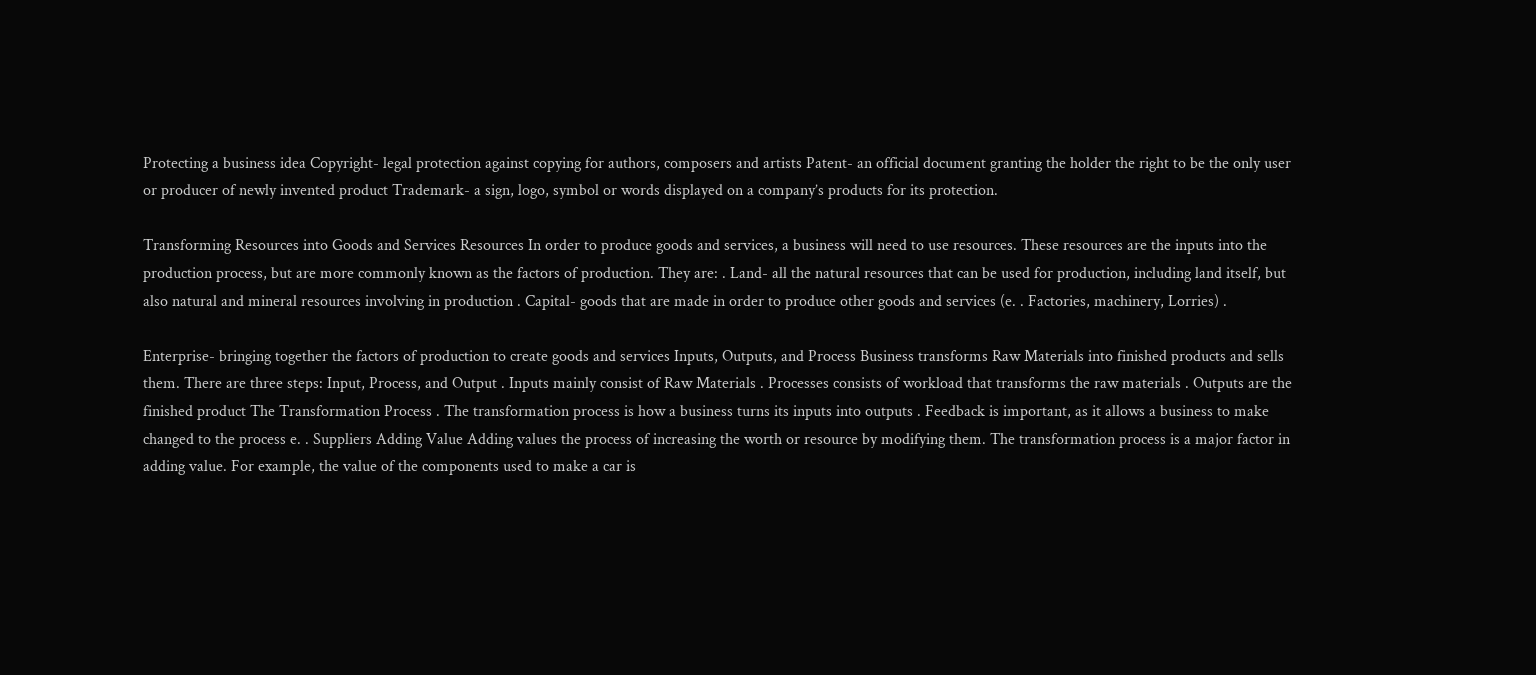Protecting a business idea Copyright- legal protection against copying for authors, composers and artists Patent- an official document granting the holder the right to be the only user or producer of newly invented product Trademark- a sign, logo, symbol or words displayed on a company’s products for its protection.

Transforming Resources into Goods and Services Resources In order to produce goods and services, a business will need to use resources. These resources are the inputs into the production process, but are more commonly known as the factors of production. They are: . Land- all the natural resources that can be used for production, including land itself, but also natural and mineral resources involving in production . Capital- goods that are made in order to produce other goods and services (e. . Factories, machinery, Lorries) .

Enterprise- bringing together the factors of production to create goods and services Inputs, Outputs, and Process Business transforms Raw Materials into finished products and sells them. There are three steps: Input, Process, and Output . Inputs mainly consist of Raw Materials . Processes consists of workload that transforms the raw materials . Outputs are the finished product The Transformation Process . The transformation process is how a business turns its inputs into outputs . Feedback is important, as it allows a business to make changed to the process e. . Suppliers Adding Value Adding values the process of increasing the worth or resource by modifying them. The transformation process is a major factor in adding value. For example, the value of the components used to make a car is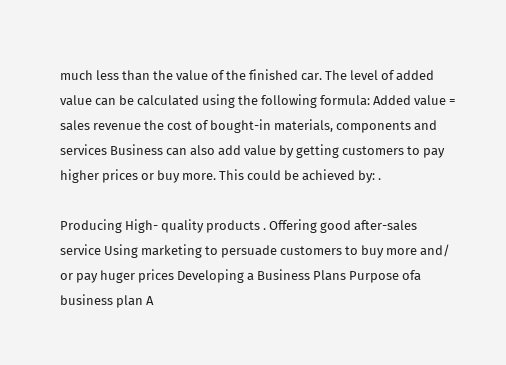much less than the value of the finished car. The level of added value can be calculated using the following formula: Added value = sales revenue the cost of bought-in materials, components and services Business can also add value by getting customers to pay higher prices or buy more. This could be achieved by: .

Producing High- quality products . Offering good after-sales service Using marketing to persuade customers to buy more and/ or pay huger prices Developing a Business Plans Purpose ofa business plan A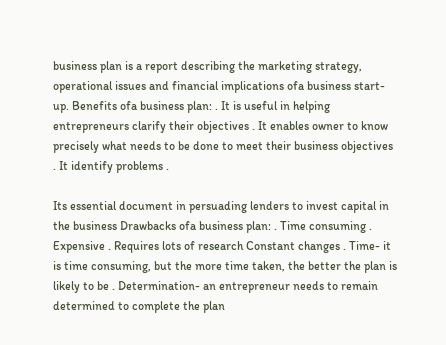business plan is a report describing the marketing strategy, operational issues and financial implications ofa business start-up. Benefits ofa business plan: . It is useful in helping entrepreneurs clarify their objectives . It enables owner to know precisely what needs to be done to meet their business objectives . It identify problems .

Its essential document in persuading lenders to invest capital in the business Drawbacks ofa business plan: . Time consuming . Expensive . Requires lots of research Constant changes . Time- it is time consuming, but the more time taken, the better the plan is likely to be . Determination- an entrepreneur needs to remain determined to complete the plan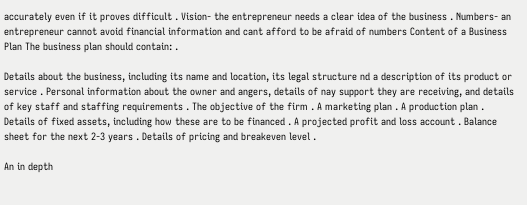accurately even if it proves difficult . Vision- the entrepreneur needs a clear idea of the business . Numbers- an entrepreneur cannot avoid financial information and cant afford to be afraid of numbers Content of a Business Plan The business plan should contain: .

Details about the business, including its name and location, its legal structure nd a description of its product or service . Personal information about the owner and angers, details of nay support they are receiving, and details of key staff and staffing requirements . The objective of the firm . A marketing plan . A production plan . Details of fixed assets, including how these are to be financed . A projected profit and loss account . Balance sheet for the next 2-3 years . Details of pricing and breakeven level .

An in depth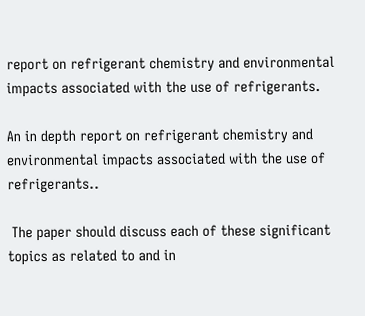report on refrigerant chemistry and environmental impacts associated with the use of refrigerants.

An in depth report on refrigerant chemistry and environmental impacts associated with the use of refrigerants..

 The paper should discuss each of these significant topics as related to and in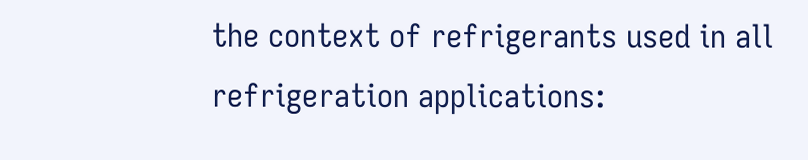the context of refrigerants used in all refrigeration applications: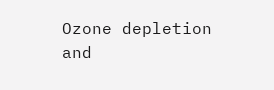Ozone depletion and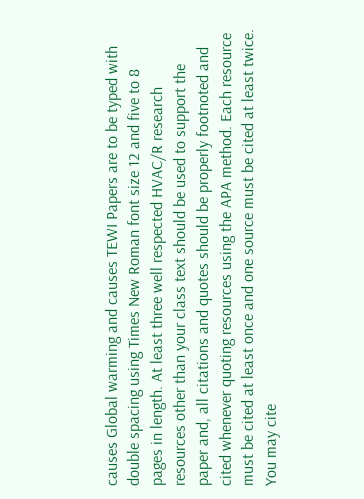causes Global warming and causes TEWI Papers are to be typed with double spacing using Times New Roman font size 12 and five to 8 pages in length. At least three well respected HVAC/R research resources other than your class text should be used to support the paper and, all citations and quotes should be properly footnoted and cited whenever quoting resources using the APA method. Each resource must be cited at least once and one source must be cited at least twice. You may cite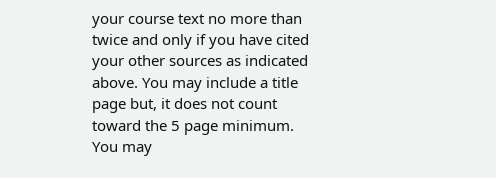your course text no more than twice and only if you have cited your other sources as indicated above. You may include a title page but, it does not count toward the 5 page minimum. You may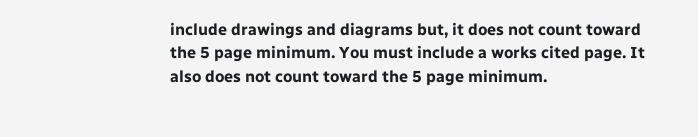include drawings and diagrams but, it does not count toward the 5 page minimum. You must include a works cited page. It also does not count toward the 5 page minimum.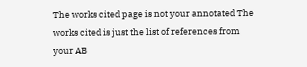The works cited page is not your annotated The works cited is just the list of references from your AB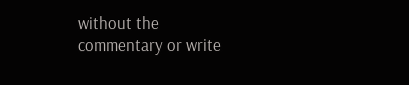without the commentary or write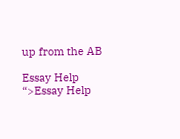up from the AB

Essay Help “>Essay Help